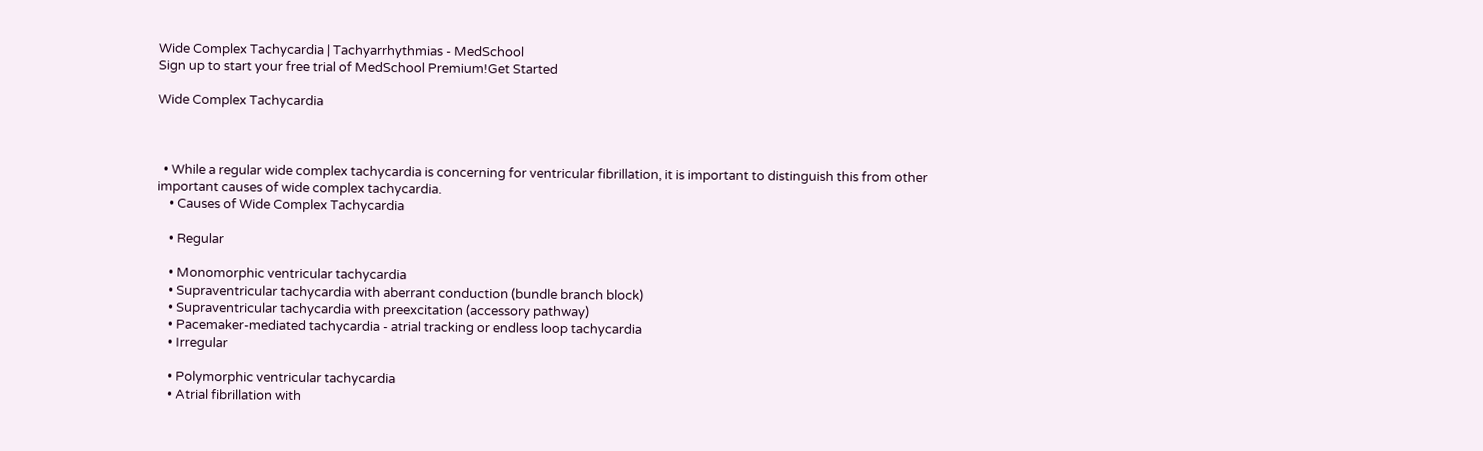Wide Complex Tachycardia | Tachyarrhythmias - MedSchool
Sign up to start your free trial of MedSchool Premium!Get Started

Wide Complex Tachycardia



  • While a regular wide complex tachycardia is concerning for ventricular fibrillation, it is important to distinguish this from other important causes of wide complex tachycardia.
    • Causes of Wide Complex Tachycardia

    • Regular

    • Monomorphic ventricular tachycardia
    • Supraventricular tachycardia with aberrant conduction (bundle branch block)
    • Supraventricular tachycardia with preexcitation (accessory pathway)
    • Pacemaker-mediated tachycardia - atrial tracking or endless loop tachycardia
    • Irregular

    • Polymorphic ventricular tachycardia
    • Atrial fibrillation with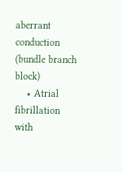aberrant conduction (bundle branch block)
    • Atrial fibrillation with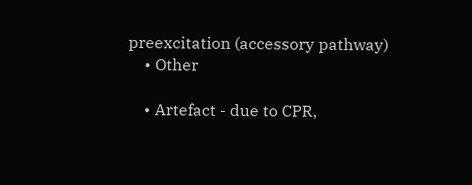preexcitation (accessory pathway)
    • Other

    • Artefact - due to CPR,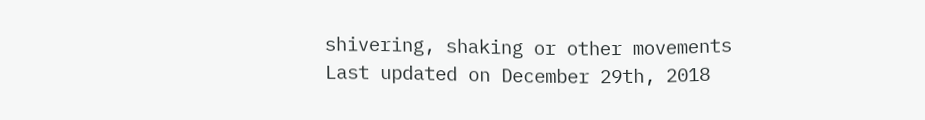shivering, shaking or other movements
Last updated on December 29th, 2018